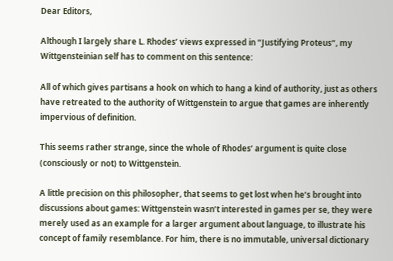Dear Editors,

Although I largely share L. Rhodes’ views expressed in “Justifying Proteus“, my Wittgensteinian self has to comment on this sentence:

All of which gives partisans a hook on which to hang a kind of authority, just as others have retreated to the authority of Wittgenstein to argue that games are inherently impervious of definition.

This seems rather strange, since the whole of Rhodes’ argument is quite close (consciously or not) to Wittgenstein.

A little precision on this philosopher, that seems to get lost when he’s brought into discussions about games: Wittgenstein wasn’t interested in games per se, they were merely used as an example for a larger argument about language, to illustrate his concept of family resemblance. For him, there is no immutable, universal dictionary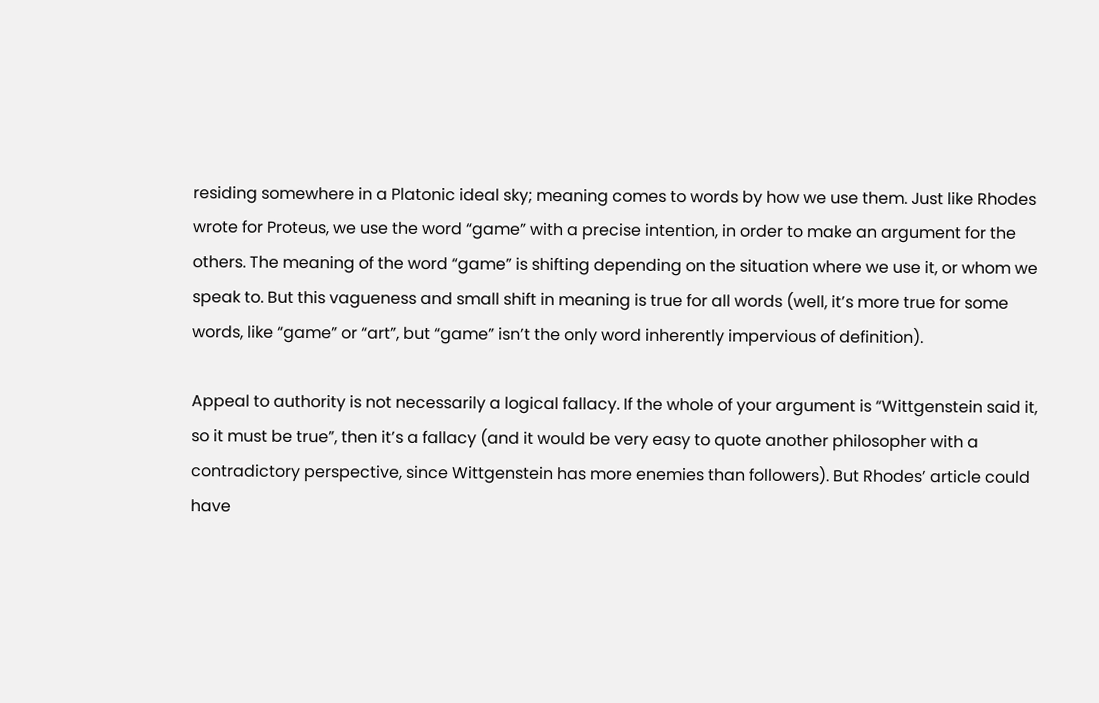residing somewhere in a Platonic ideal sky; meaning comes to words by how we use them. Just like Rhodes wrote for Proteus, we use the word “game” with a precise intention, in order to make an argument for the others. The meaning of the word “game” is shifting depending on the situation where we use it, or whom we speak to. But this vagueness and small shift in meaning is true for all words (well, it’s more true for some words, like “game” or “art”, but “game” isn’t the only word inherently impervious of definition).

Appeal to authority is not necessarily a logical fallacy. If the whole of your argument is “Wittgenstein said it, so it must be true”, then it’s a fallacy (and it would be very easy to quote another philosopher with a contradictory perspective, since Wittgenstein has more enemies than followers). But Rhodes’ article could have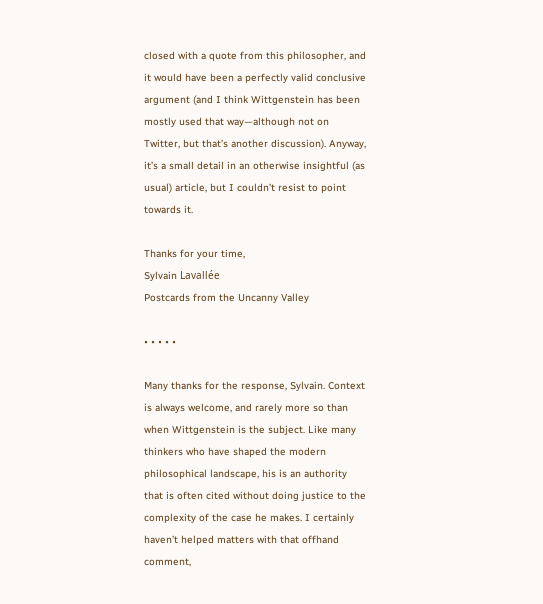closed with a quote from this philosopher, and it would have been a perfectly valid conclusive argument (and I think Wittgenstein has been mostly used that way—although not on Twitter, but that’s another discussion). Anyway, it’s a small detail in an otherwise insightful (as usual) article, but I couldn’t resist to point towards it.

Thanks for your time,
Sylvain Lavallée
Postcards from the Uncanny Valley

• • • • •

Many thanks for the response, Sylvain. Context is always welcome, and rarely more so than when Wittgenstein is the subject. Like many thinkers who have shaped the modern philosophical landscape, his is an authority that is often cited without doing justice to the complexity of the case he makes. I certainly haven’t helped matters with that offhand comment,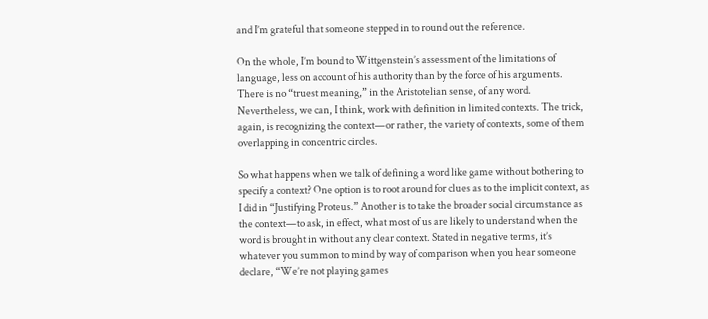and I’m grateful that someone stepped in to round out the reference.

On the whole, I’m bound to Wittgenstein’s assessment of the limitations of language, less on account of his authority than by the force of his arguments. There is no “truest meaning,” in the Aristotelian sense, of any word. Nevertheless, we can, I think, work with definition in limited contexts. The trick, again, is recognizing the context—or rather, the variety of contexts, some of them overlapping in concentric circles.

So what happens when we talk of defining a word like game without bothering to specify a context? One option is to root around for clues as to the implicit context, as I did in “Justifying Proteus.” Another is to take the broader social circumstance as the context—to ask, in effect, what most of us are likely to understand when the word is brought in without any clear context. Stated in negative terms, it’s whatever you summon to mind by way of comparison when you hear someone declare, “We’re not playing games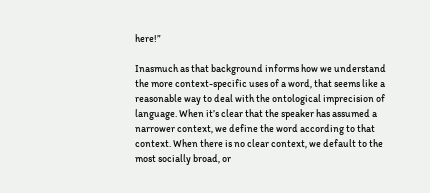here!”

Inasmuch as that background informs how we understand the more context-specific uses of a word, that seems like a reasonable way to deal with the ontological imprecision of language. When it’s clear that the speaker has assumed a narrower context, we define the word according to that context. When there is no clear context, we default to the most socially broad, or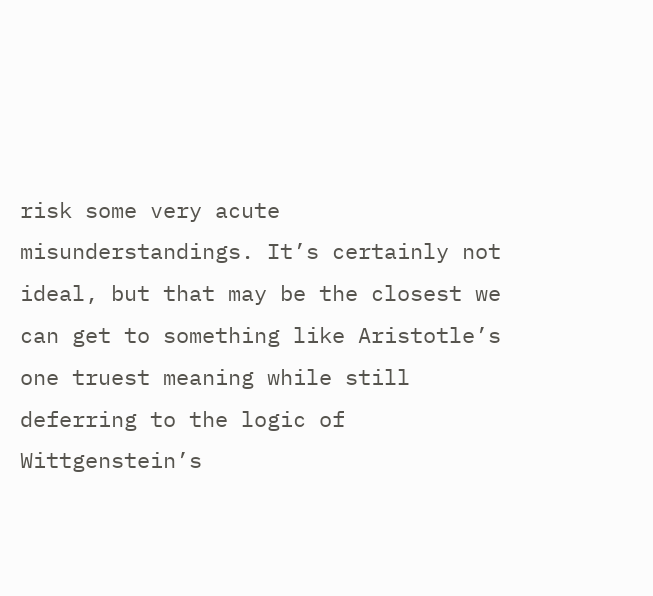risk some very acute misunderstandings. It’s certainly not ideal, but that may be the closest we can get to something like Aristotle’s one truest meaning while still deferring to the logic of Wittgenstein’s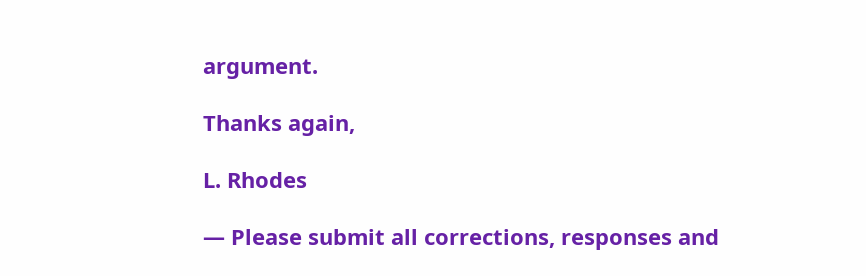argument.

Thanks again,

L. Rhodes

— Please submit all corrections, responses and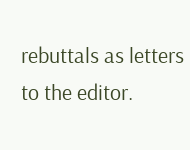rebuttals as letters to the editor.